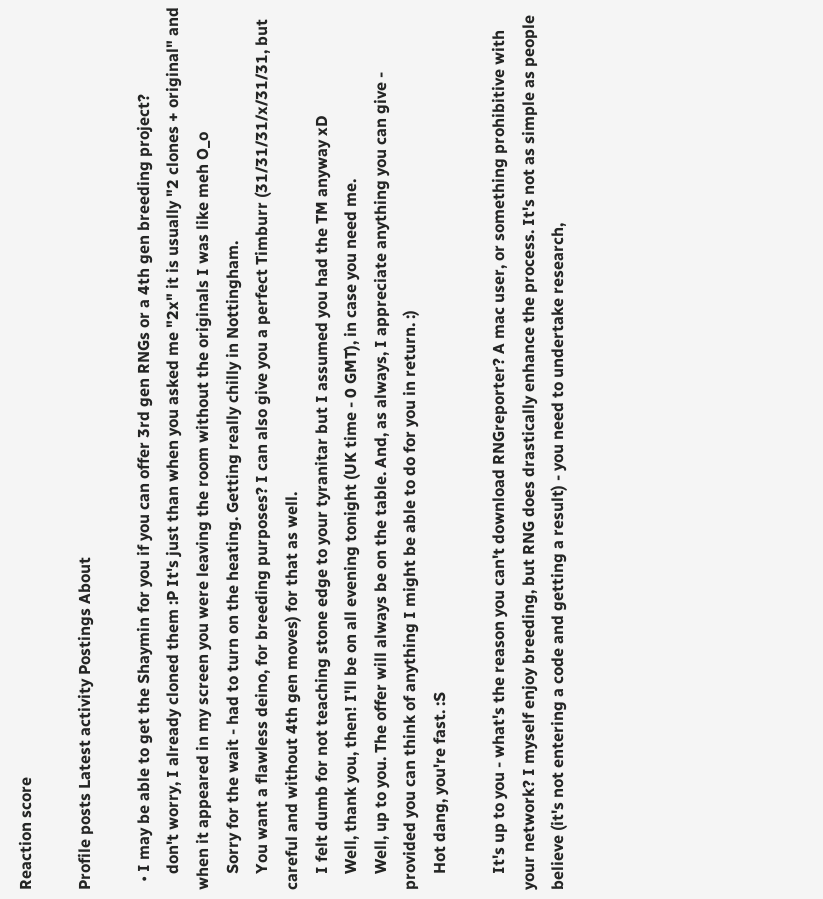Reaction score

Profile posts Latest activity Postings About

  • I may be able to get the Shaymin for you if you can offer 3rd gen RNGs or a 4th gen breeding project?
    don't worry, I already cloned them :P It's just than when you asked me "2x" it is usually "2 clones + original" and when it appeared in my screen you were leaving the room without the originals I was like meh O_o
    Sorry for the wait - had to turn on the heating. Getting really chilly in Nottingham.
    You want a flawless deino, for breeding purposes? I can also give you a perfect Timburr (31/31/31/x/31/31, but careful and without 4th gen moves) for that as well.
    I felt dumb for not teaching stone edge to your tyranitar but I assumed you had the TM anyway xD
    Well, thank you, then! I'll be on all evening tonight (UK time - 0 GMT), in case you need me.
    Well, up to you. The offer will always be on the table. And, as always, I appreciate anything you can give - provided you can think of anything I might be able to do for you in return. :)
    Hot dang, you're fast. :S

    It's up to you - what's the reason you can't download RNGreporter? A mac user, or something prohibitive with your network? I myself enjoy breeding, but RNG does drastically enhance the process. It's not as simple as people believe (it's not entering a code and getting a result) - you need to undertake research,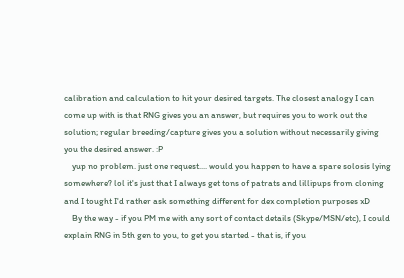calibration and calculation to hit your desired targets. The closest analogy I can come up with is that RNG gives you an answer, but requires you to work out the solution; regular breeding/capture gives you a solution without necessarily giving you the desired answer. :P
    yup no problem. just one request.... would you happen to have a spare solosis lying somewhere? lol it's just that I always get tons of patrats and lillipups from cloning and I tought I'd rather ask something different for dex completion purposes xD
    By the way - if you PM me with any sort of contact details (Skype/MSN/etc), I could explain RNG in 5th gen to you, to get you started - that is, if you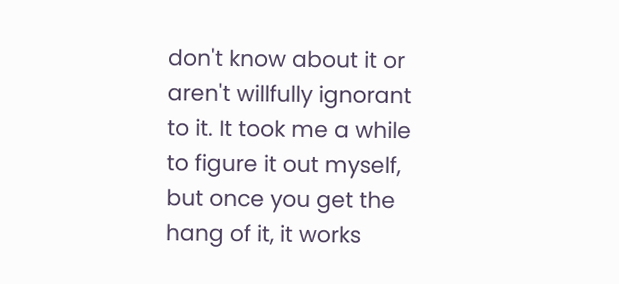don't know about it or aren't willfully ignorant to it. It took me a while to figure it out myself, but once you get the hang of it, it works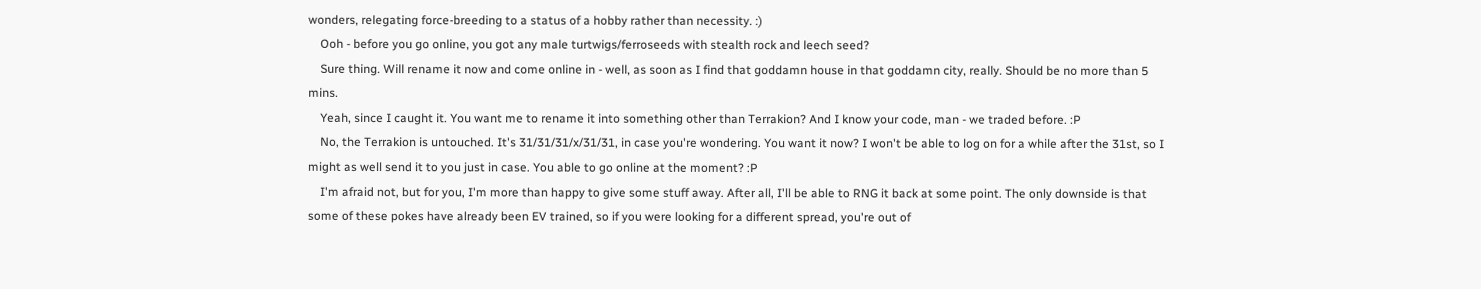wonders, relegating force-breeding to a status of a hobby rather than necessity. :)
    Ooh - before you go online, you got any male turtwigs/ferroseeds with stealth rock and leech seed?
    Sure thing. Will rename it now and come online in - well, as soon as I find that goddamn house in that goddamn city, really. Should be no more than 5 mins.
    Yeah, since I caught it. You want me to rename it into something other than Terrakion? And I know your code, man - we traded before. :P
    No, the Terrakion is untouched. It's 31/31/31/x/31/31, in case you're wondering. You want it now? I won't be able to log on for a while after the 31st, so I might as well send it to you just in case. You able to go online at the moment? :P
    I'm afraid not, but for you, I'm more than happy to give some stuff away. After all, I'll be able to RNG it back at some point. The only downside is that some of these pokes have already been EV trained, so if you were looking for a different spread, you're out of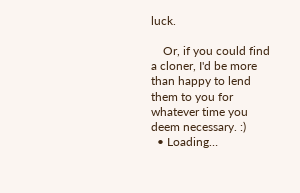luck.

    Or, if you could find a cloner, I'd be more than happy to lend them to you for whatever time you deem necessary. :)
  • Loading…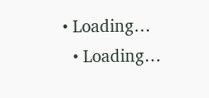• Loading…
  • Loading…